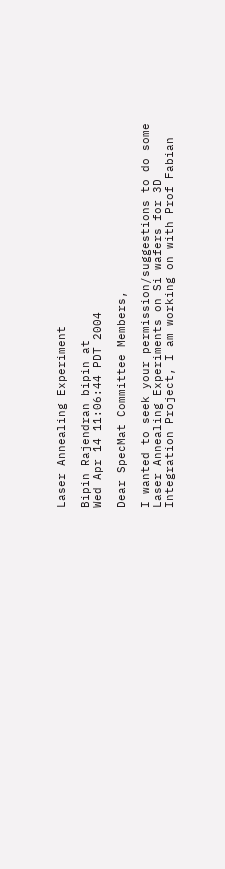Laser Annealing Experiment

Bipin Rajendran bipin at
Wed Apr 14 11:06:44 PDT 2004

Dear SpecMat Committee Members,

I wanted to seek your permission/suggestions to do some Laser Annealing Experiments on Si wafers for 3D Integration Project, I am working on with Prof Fabian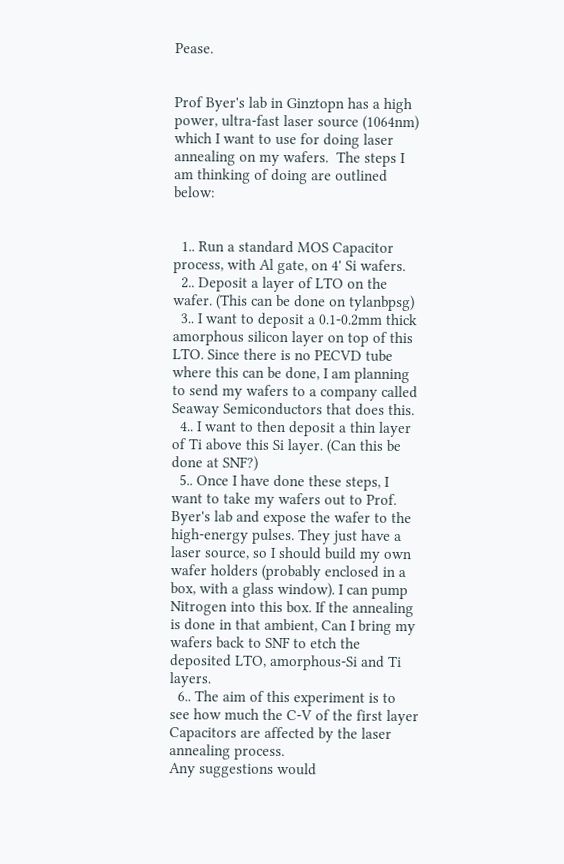Pease.


Prof Byer's lab in Ginztopn has a high power, ultra-fast laser source (1064nm) which I want to use for doing laser annealing on my wafers.  The steps I am thinking of doing are outlined below:


  1.. Run a standard MOS Capacitor process, with Al gate, on 4' Si wafers.
  2.. Deposit a layer of LTO on the wafer. (This can be done on tylanbpsg)
  3.. I want to deposit a 0.1-0.2mm thick amorphous silicon layer on top of this LTO. Since there is no PECVD tube where this can be done, I am planning to send my wafers to a company called Seaway Semiconductors that does this.
  4.. I want to then deposit a thin layer of Ti above this Si layer. (Can this be done at SNF?)
  5.. Once I have done these steps, I want to take my wafers out to Prof. Byer's lab and expose the wafer to the high-energy pulses. They just have a laser source, so I should build my own wafer holders (probably enclosed in a box, with a glass window). I can pump Nitrogen into this box. If the annealing is done in that ambient, Can I bring my wafers back to SNF to etch the deposited LTO, amorphous-Si and Ti layers.
  6.. The aim of this experiment is to see how much the C-V of the first layer Capacitors are affected by the laser annealing process.
Any suggestions would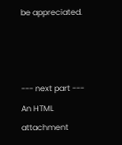be appreciated.



--- next part ---
An HTML attachment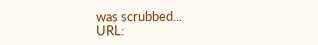was scrubbed...
URL: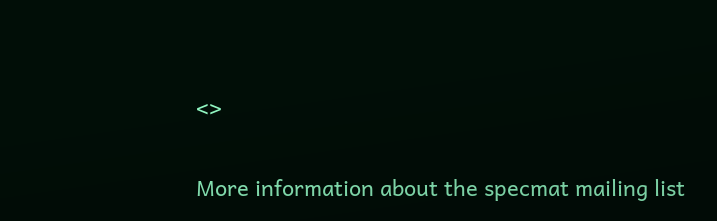<>

More information about the specmat mailing list